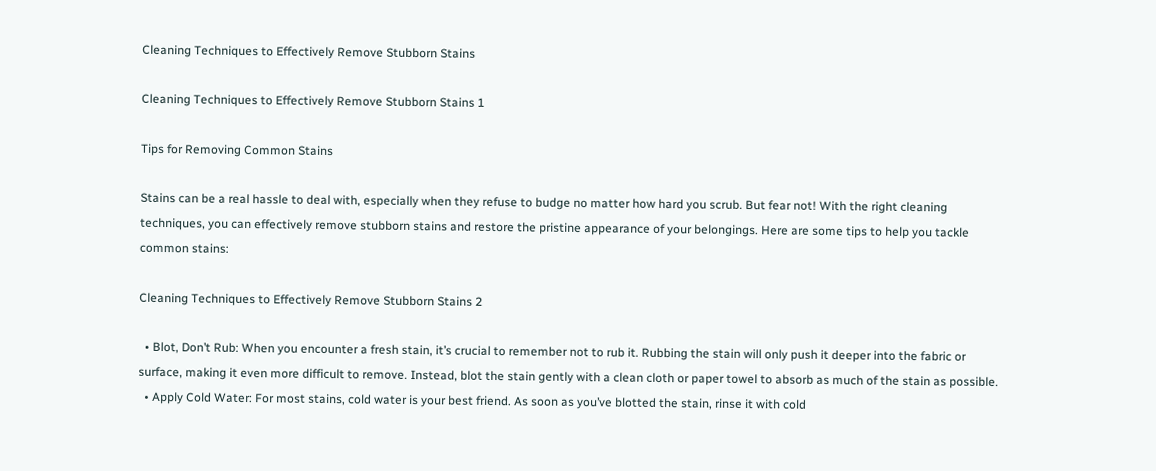Cleaning Techniques to Effectively Remove Stubborn Stains

Cleaning Techniques to Effectively Remove Stubborn Stains 1

Tips for Removing Common Stains

Stains can be a real hassle to deal with, especially when they refuse to budge no matter how hard you scrub. But fear not! With the right cleaning techniques, you can effectively remove stubborn stains and restore the pristine appearance of your belongings. Here are some tips to help you tackle common stains:

Cleaning Techniques to Effectively Remove Stubborn Stains 2

  • Blot, Don’t Rub: When you encounter a fresh stain, it’s crucial to remember not to rub it. Rubbing the stain will only push it deeper into the fabric or surface, making it even more difficult to remove. Instead, blot the stain gently with a clean cloth or paper towel to absorb as much of the stain as possible.
  • Apply Cold Water: For most stains, cold water is your best friend. As soon as you’ve blotted the stain, rinse it with cold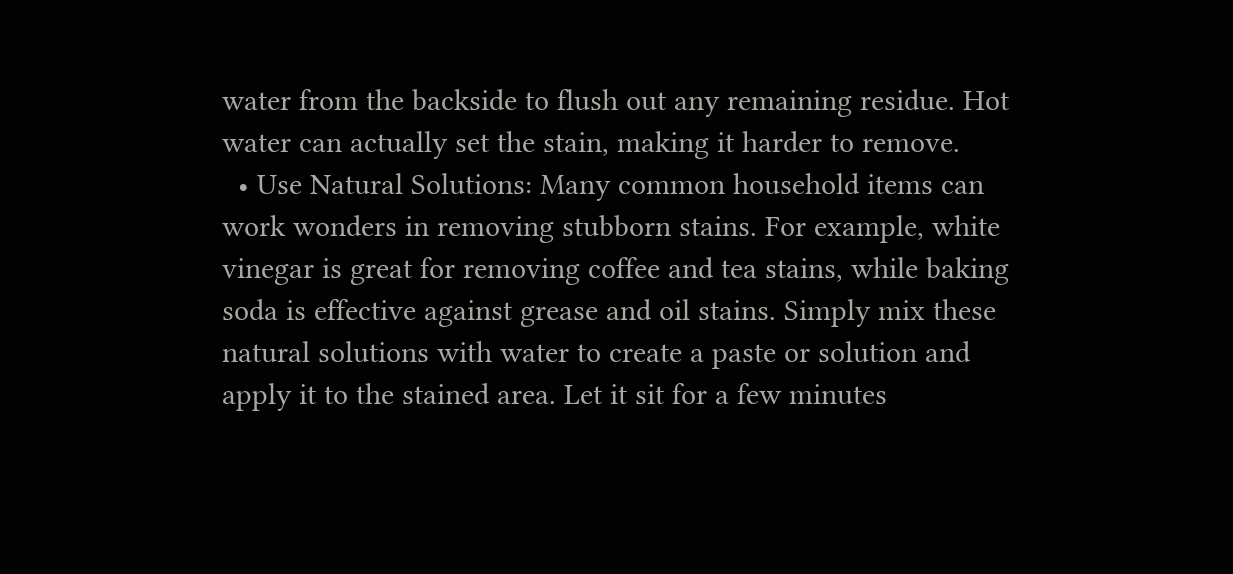water from the backside to flush out any remaining residue. Hot water can actually set the stain, making it harder to remove.
  • Use Natural Solutions: Many common household items can work wonders in removing stubborn stains. For example, white vinegar is great for removing coffee and tea stains, while baking soda is effective against grease and oil stains. Simply mix these natural solutions with water to create a paste or solution and apply it to the stained area. Let it sit for a few minutes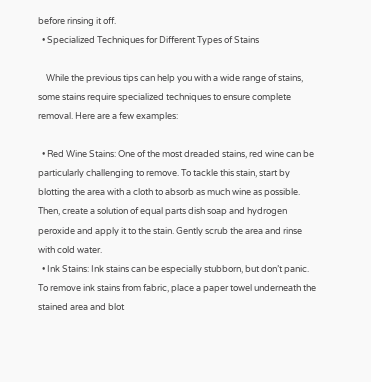before rinsing it off.
  • Specialized Techniques for Different Types of Stains

    While the previous tips can help you with a wide range of stains, some stains require specialized techniques to ensure complete removal. Here are a few examples:

  • Red Wine Stains: One of the most dreaded stains, red wine can be particularly challenging to remove. To tackle this stain, start by blotting the area with a cloth to absorb as much wine as possible. Then, create a solution of equal parts dish soap and hydrogen peroxide and apply it to the stain. Gently scrub the area and rinse with cold water.
  • Ink Stains: Ink stains can be especially stubborn, but don’t panic. To remove ink stains from fabric, place a paper towel underneath the stained area and blot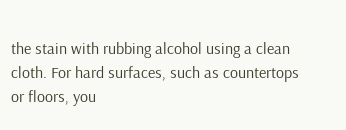the stain with rubbing alcohol using a clean cloth. For hard surfaces, such as countertops or floors, you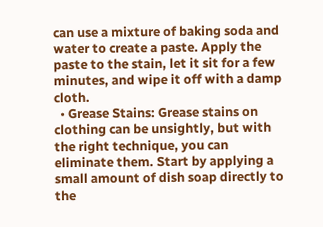can use a mixture of baking soda and water to create a paste. Apply the paste to the stain, let it sit for a few minutes, and wipe it off with a damp cloth.
  • Grease Stains: Grease stains on clothing can be unsightly, but with the right technique, you can eliminate them. Start by applying a small amount of dish soap directly to the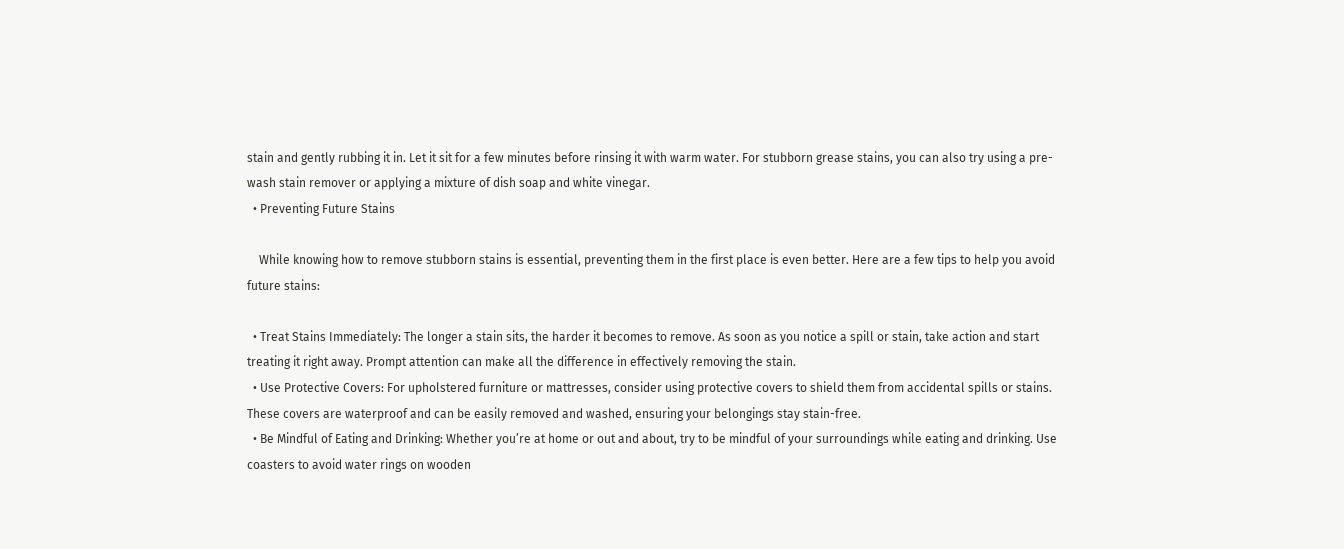stain and gently rubbing it in. Let it sit for a few minutes before rinsing it with warm water. For stubborn grease stains, you can also try using a pre-wash stain remover or applying a mixture of dish soap and white vinegar.
  • Preventing Future Stains

    While knowing how to remove stubborn stains is essential, preventing them in the first place is even better. Here are a few tips to help you avoid future stains:

  • Treat Stains Immediately: The longer a stain sits, the harder it becomes to remove. As soon as you notice a spill or stain, take action and start treating it right away. Prompt attention can make all the difference in effectively removing the stain.
  • Use Protective Covers: For upholstered furniture or mattresses, consider using protective covers to shield them from accidental spills or stains. These covers are waterproof and can be easily removed and washed, ensuring your belongings stay stain-free.
  • Be Mindful of Eating and Drinking: Whether you’re at home or out and about, try to be mindful of your surroundings while eating and drinking. Use coasters to avoid water rings on wooden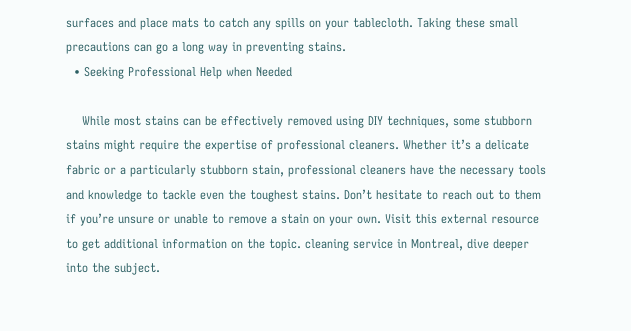surfaces and place mats to catch any spills on your tablecloth. Taking these small precautions can go a long way in preventing stains.
  • Seeking Professional Help when Needed

    While most stains can be effectively removed using DIY techniques, some stubborn stains might require the expertise of professional cleaners. Whether it’s a delicate fabric or a particularly stubborn stain, professional cleaners have the necessary tools and knowledge to tackle even the toughest stains. Don’t hesitate to reach out to them if you’re unsure or unable to remove a stain on your own. Visit this external resource to get additional information on the topic. cleaning service in Montreal, dive deeper into the subject.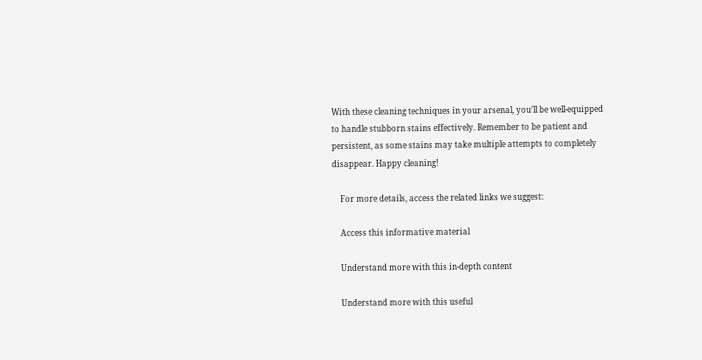With these cleaning techniques in your arsenal, you’ll be well-equipped to handle stubborn stains effectively. Remember to be patient and persistent, as some stains may take multiple attempts to completely disappear. Happy cleaning!

    For more details, access the related links we suggest:

    Access this informative material

    Understand more with this in-depth content

    Understand more with this useful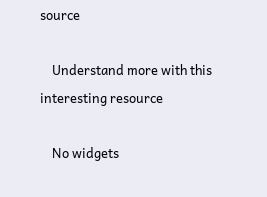source

    Understand more with this interesting resource

    No widgets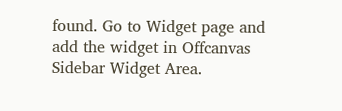found. Go to Widget page and add the widget in Offcanvas Sidebar Widget Area.